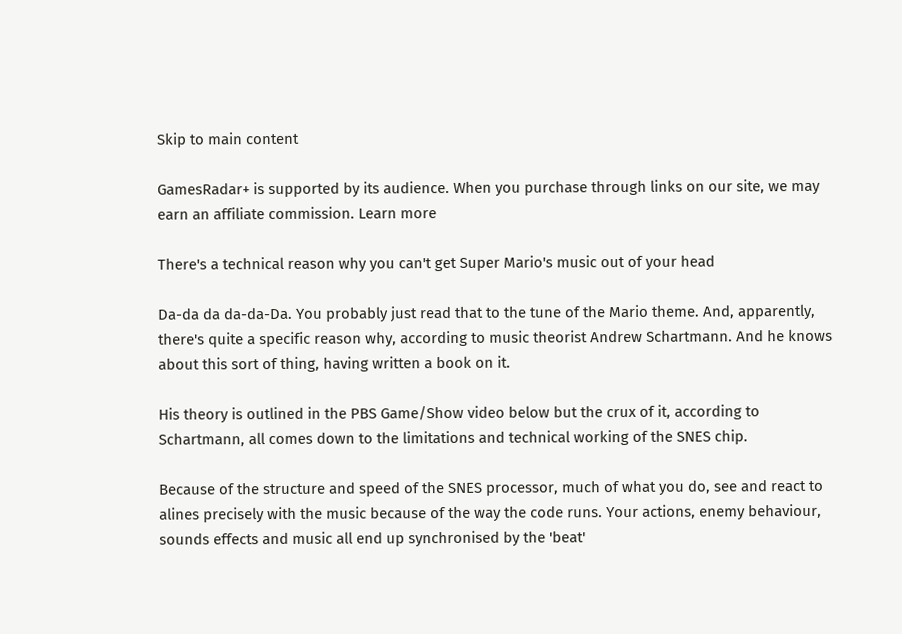Skip to main content

GamesRadar+ is supported by its audience. When you purchase through links on our site, we may earn an affiliate commission. Learn more

There's a technical reason why you can't get Super Mario's music out of your head

Da-da da da-da-Da. You probably just read that to the tune of the Mario theme. And, apparently, there's quite a specific reason why, according to music theorist Andrew Schartmann. And he knows about this sort of thing, having written a book on it.

His theory is outlined in the PBS Game/Show video below but the crux of it, according to Schartmann, all comes down to the limitations and technical working of the SNES chip.

Because of the structure and speed of the SNES processor, much of what you do, see and react to alines precisely with the music because of the way the code runs. Your actions, enemy behaviour, sounds effects and music all end up synchronised by the 'beat'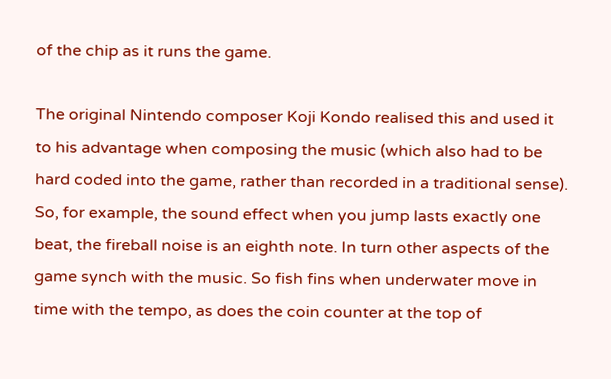of the chip as it runs the game.

The original Nintendo composer Koji Kondo realised this and used it to his advantage when composing the music (which also had to be hard coded into the game, rather than recorded in a traditional sense). So, for example, the sound effect when you jump lasts exactly one beat, the fireball noise is an eighth note. In turn other aspects of the game synch with the music. So fish fins when underwater move in time with the tempo, as does the coin counter at the top of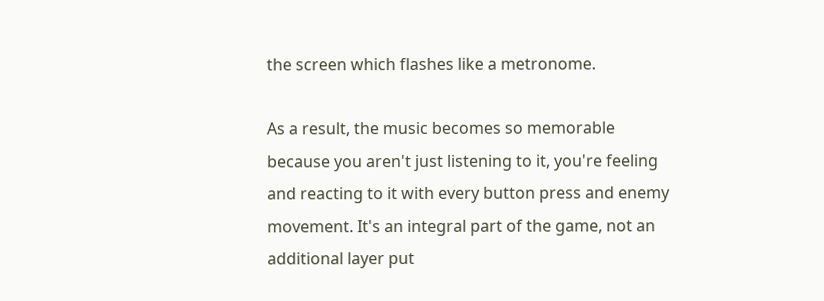the screen which flashes like a metronome.

As a result, the music becomes so memorable because you aren't just listening to it, you're feeling and reacting to it with every button press and enemy movement. It's an integral part of the game, not an additional layer put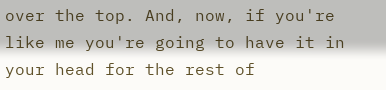over the top. And, now, if you're like me you're going to have it in your head for the rest of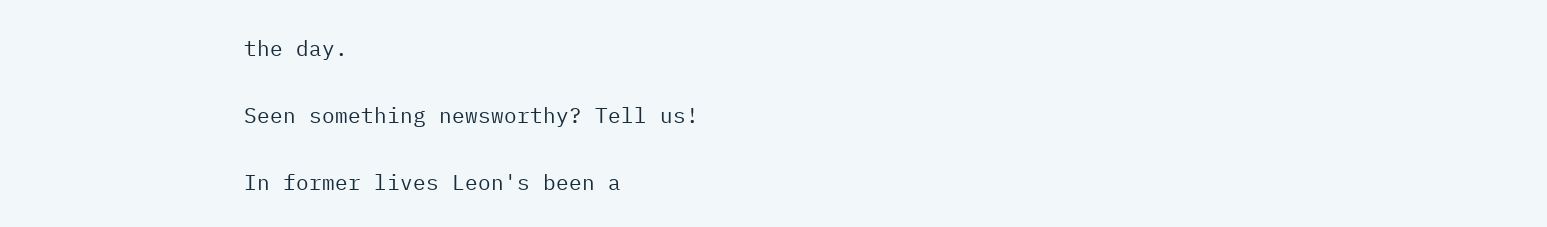the day.

Seen something newsworthy? Tell us!

In former lives Leon's been a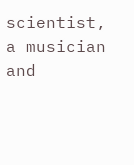scientist, a musician and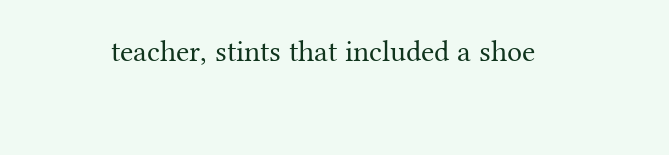teacher, stints that included a shoe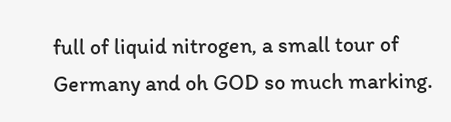full of liquid nitrogen, a small tour of Germany and oh GOD so much marking.